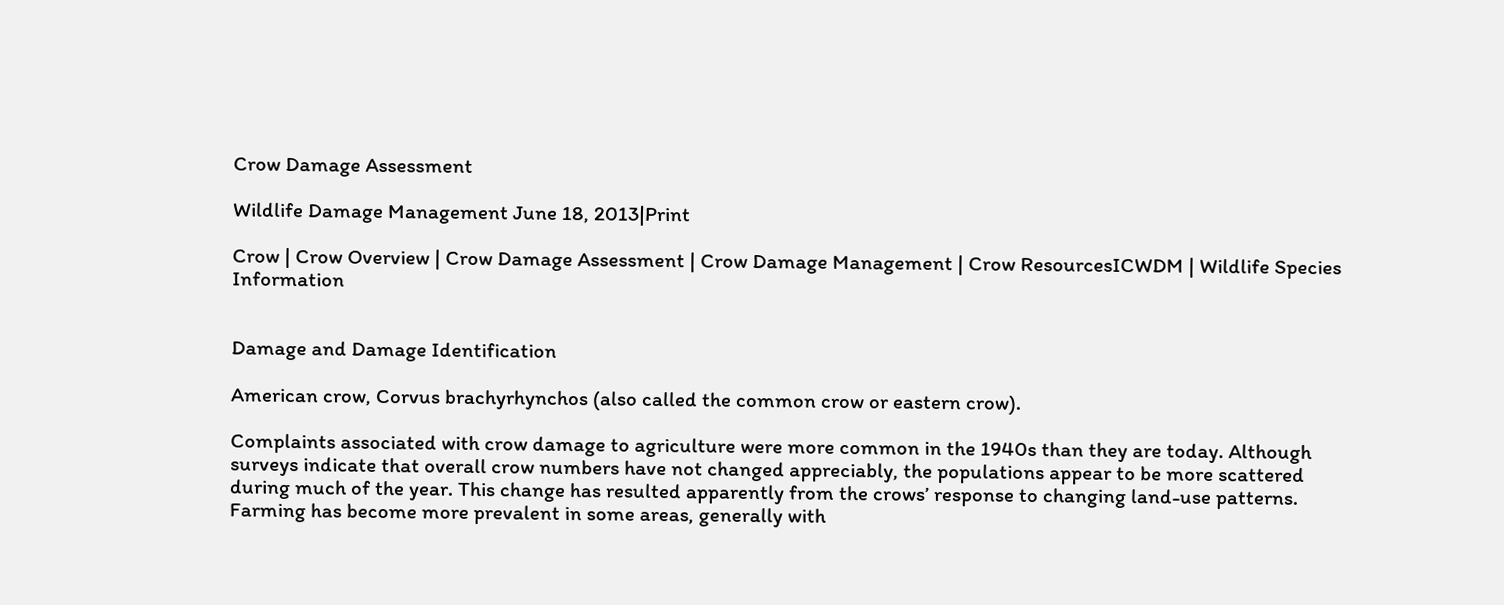Crow Damage Assessment

Wildlife Damage Management June 18, 2013|Print

Crow | Crow Overview | Crow Damage Assessment | Crow Damage Management | Crow ResourcesICWDM | Wildlife Species Information


Damage and Damage Identification

American crow, Corvus brachyrhynchos (also called the common crow or eastern crow).

Complaints associated with crow damage to agriculture were more common in the 1940s than they are today. Although surveys indicate that overall crow numbers have not changed appreciably, the populations appear to be more scattered during much of the year. This change has resulted apparently from the crows’ response to changing land-use patterns. Farming has become more prevalent in some areas, generally with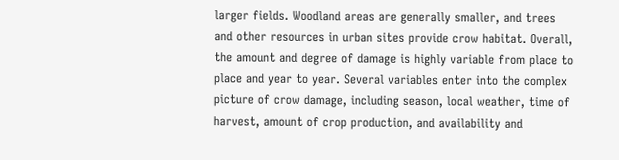larger fields. Woodland areas are generally smaller, and trees and other resources in urban sites provide crow habitat. Overall, the amount and degree of damage is highly variable from place to place and year to year. Several variables enter into the complex picture of crow damage, including season, local weather, time of harvest, amount of crop production, and availability and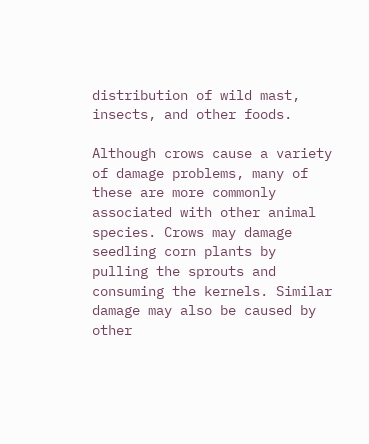distribution of wild mast, insects, and other foods.

Although crows cause a variety of damage problems, many of these are more commonly associated with other animal species. Crows may damage seedling corn plants by pulling the sprouts and consuming the kernels. Similar damage may also be caused by other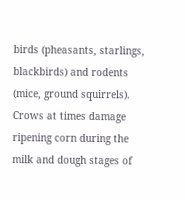birds (pheasants, starlings, blackbirds) and rodents (mice, ground squirrels). Crows at times damage ripening corn during the milk and dough stages of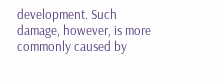development. Such damage, however, is more commonly caused by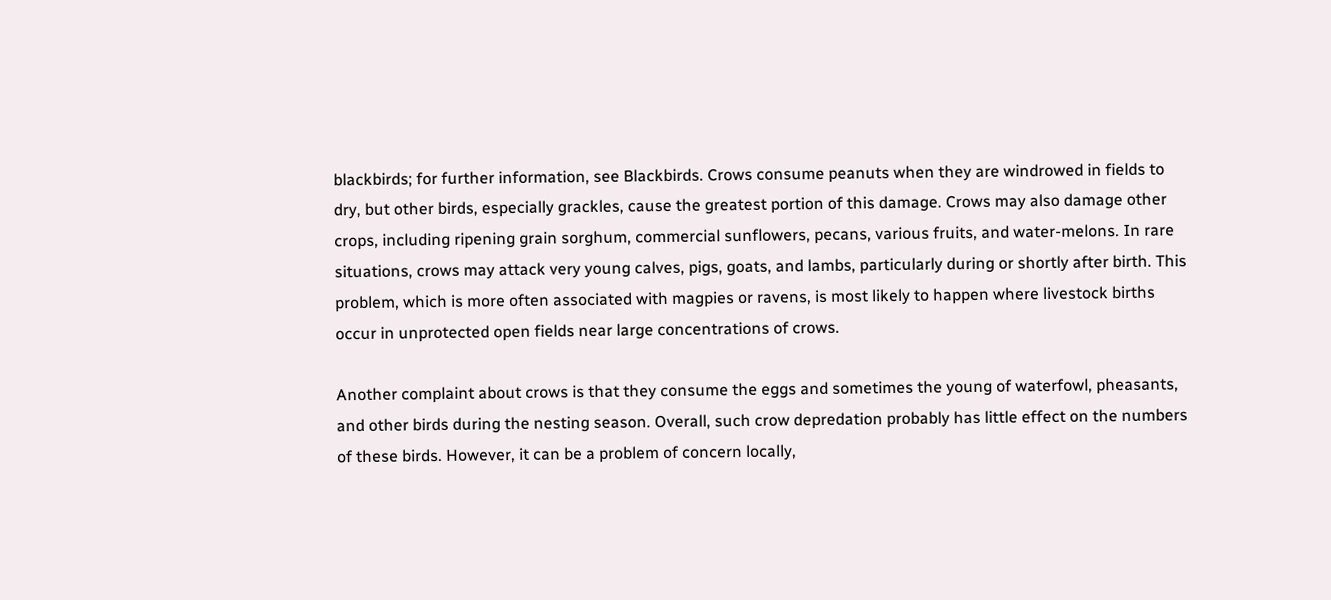blackbirds; for further information, see Blackbirds. Crows consume peanuts when they are windrowed in fields to dry, but other birds, especially grackles, cause the greatest portion of this damage. Crows may also damage other crops, including ripening grain sorghum, commercial sunflowers, pecans, various fruits, and water-melons. In rare situations, crows may attack very young calves, pigs, goats, and lambs, particularly during or shortly after birth. This problem, which is more often associated with magpies or ravens, is most likely to happen where livestock births occur in unprotected open fields near large concentrations of crows.

Another complaint about crows is that they consume the eggs and sometimes the young of waterfowl, pheasants, and other birds during the nesting season. Overall, such crow depredation probably has little effect on the numbers of these birds. However, it can be a problem of concern locally,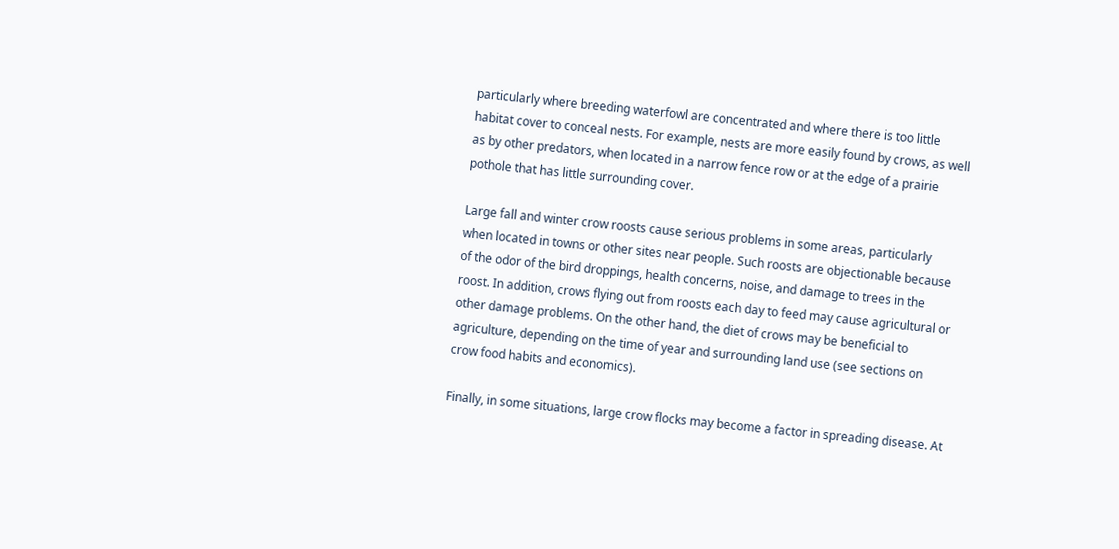particularly where breeding waterfowl are concentrated and where there is too little habitat cover to conceal nests. For example, nests are more easily found by crows, as well as by other predators, when located in a narrow fence row or at the edge of a prairie pothole that has little surrounding cover.

Large fall and winter crow roosts cause serious problems in some areas, particularly when located in towns or other sites near people. Such roosts are objectionable because of the odor of the bird droppings, health concerns, noise, and damage to trees in the roost. In addition, crows flying out from roosts each day to feed may cause agricultural or other damage problems. On the other hand, the diet of crows may be beneficial to agriculture, depending on the time of year and surrounding land use (see sections on crow food habits and economics).

Finally, in some situations, large crow flocks may become a factor in spreading disease. At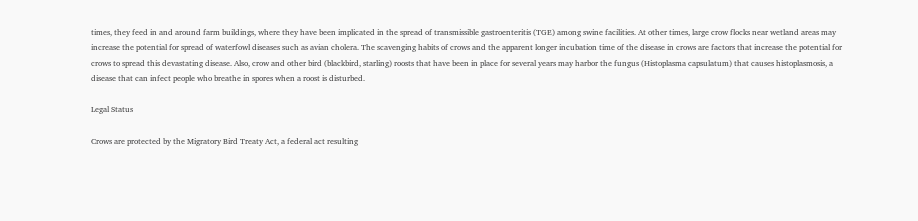times, they feed in and around farm buildings, where they have been implicated in the spread of transmissible gastroenteritis (TGE) among swine facilities. At other times, large crow flocks near wetland areas may increase the potential for spread of waterfowl diseases such as avian cholera. The scavenging habits of crows and the apparent longer incubation time of the disease in crows are factors that increase the potential for crows to spread this devastating disease. Also, crow and other bird (blackbird, starling) roosts that have been in place for several years may harbor the fungus (Histoplasma capsulatum) that causes histoplasmosis, a disease that can infect people who breathe in spores when a roost is disturbed.

Legal Status

Crows are protected by the Migratory Bird Treaty Act, a federal act resulting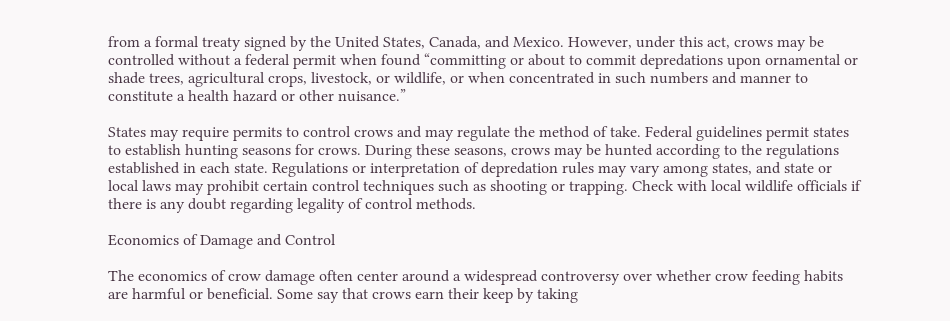from a formal treaty signed by the United States, Canada, and Mexico. However, under this act, crows may be controlled without a federal permit when found “committing or about to commit depredations upon ornamental or shade trees, agricultural crops, livestock, or wildlife, or when concentrated in such numbers and manner to constitute a health hazard or other nuisance.”

States may require permits to control crows and may regulate the method of take. Federal guidelines permit states to establish hunting seasons for crows. During these seasons, crows may be hunted according to the regulations established in each state. Regulations or interpretation of depredation rules may vary among states, and state or local laws may prohibit certain control techniques such as shooting or trapping. Check with local wildlife officials if there is any doubt regarding legality of control methods.

Economics of Damage and Control

The economics of crow damage often center around a widespread controversy over whether crow feeding habits are harmful or beneficial. Some say that crows earn their keep by taking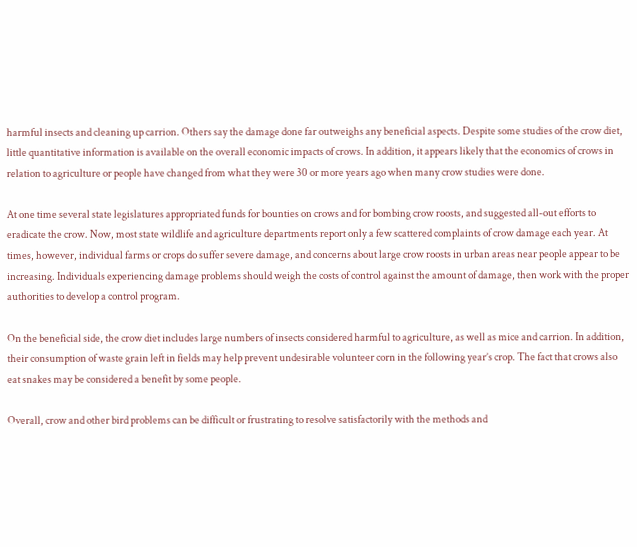harmful insects and cleaning up carrion. Others say the damage done far outweighs any beneficial aspects. Despite some studies of the crow diet, little quantitative information is available on the overall economic impacts of crows. In addition, it appears likely that the economics of crows in relation to agriculture or people have changed from what they were 30 or more years ago when many crow studies were done.

At one time several state legislatures appropriated funds for bounties on crows and for bombing crow roosts, and suggested all-out efforts to eradicate the crow. Now, most state wildlife and agriculture departments report only a few scattered complaints of crow damage each year. At times, however, individual farms or crops do suffer severe damage, and concerns about large crow roosts in urban areas near people appear to be increasing. Individuals experiencing damage problems should weigh the costs of control against the amount of damage, then work with the proper authorities to develop a control program.

On the beneficial side, the crow diet includes large numbers of insects considered harmful to agriculture, as well as mice and carrion. In addition, their consumption of waste grain left in fields may help prevent undesirable volunteer corn in the following year’s crop. The fact that crows also eat snakes may be considered a benefit by some people.

Overall, crow and other bird problems can be difficult or frustrating to resolve satisfactorily with the methods and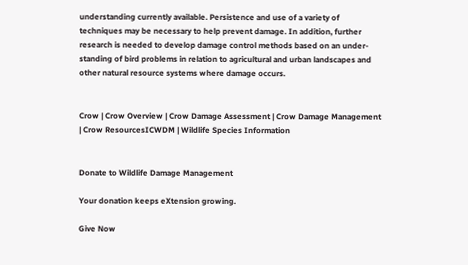understanding currently available. Persistence and use of a variety of techniques may be necessary to help prevent damage. In addition, further research is needed to develop damage control methods based on an under-standing of bird problems in relation to agricultural and urban landscapes and other natural resource systems where damage occurs.


Crow | Crow Overview | Crow Damage Assessment | Crow Damage Management | Crow ResourcesICWDM | Wildlife Species Information


Donate to Wildlife Damage Management

Your donation keeps eXtension growing.

Give Now